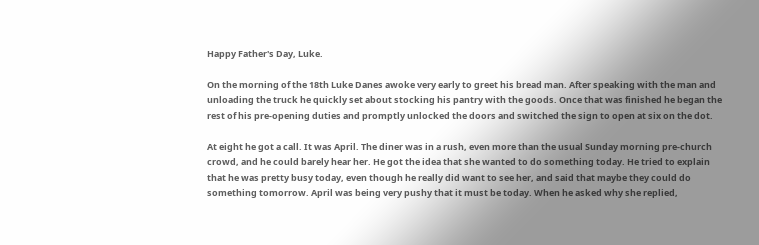Happy Father's Day, Luke.

On the morning of the 18th Luke Danes awoke very early to greet his bread man. After speaking with the man and unloading the truck he quickly set about stocking his pantry with the goods. Once that was finished he began the rest of his pre-opening duties and promptly unlocked the doors and switched the sign to open at six on the dot.

At eight he got a call. It was April. The diner was in a rush, even more than the usual Sunday morning pre-church crowd, and he could barely hear her. He got the idea that she wanted to do something today. He tried to explain that he was pretty busy today, even though he really did want to see her, and said that maybe they could do something tomorrow. April was being very pushy that it must be today. When he asked why she replied,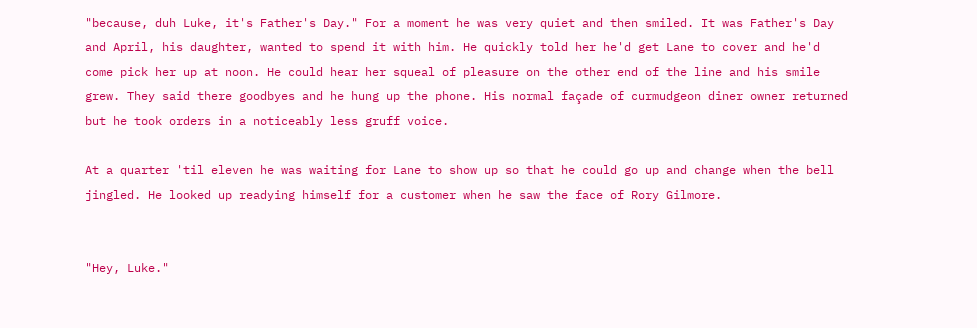"because, duh Luke, it's Father's Day." For a moment he was very quiet and then smiled. It was Father's Day and April, his daughter, wanted to spend it with him. He quickly told her he'd get Lane to cover and he'd come pick her up at noon. He could hear her squeal of pleasure on the other end of the line and his smile grew. They said there goodbyes and he hung up the phone. His normal façade of curmudgeon diner owner returned but he took orders in a noticeably less gruff voice.

At a quarter 'til eleven he was waiting for Lane to show up so that he could go up and change when the bell jingled. He looked up readying himself for a customer when he saw the face of Rory Gilmore.


"Hey, Luke."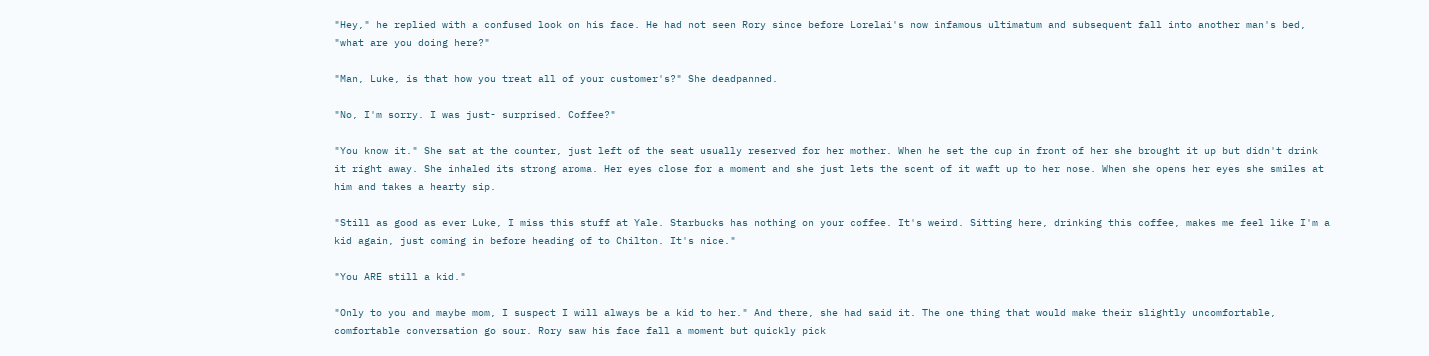"Hey," he replied with a confused look on his face. He had not seen Rory since before Lorelai's now infamous ultimatum and subsequent fall into another man's bed, "what are you doing here?"

"Man, Luke, is that how you treat all of your customer's?" She deadpanned.

"No, I'm sorry. I was just- surprised. Coffee?"

"You know it." She sat at the counter, just left of the seat usually reserved for her mother. When he set the cup in front of her she brought it up but didn't drink it right away. She inhaled its strong aroma. Her eyes close for a moment and she just lets the scent of it waft up to her nose. When she opens her eyes she smiles at him and takes a hearty sip.

"Still as good as ever Luke, I miss this stuff at Yale. Starbucks has nothing on your coffee. It's weird. Sitting here, drinking this coffee, makes me feel like I'm a kid again, just coming in before heading of to Chilton. It's nice."

"You ARE still a kid."

"Only to you and maybe mom, I suspect I will always be a kid to her." And there, she had said it. The one thing that would make their slightly uncomfortable, comfortable conversation go sour. Rory saw his face fall a moment but quickly pick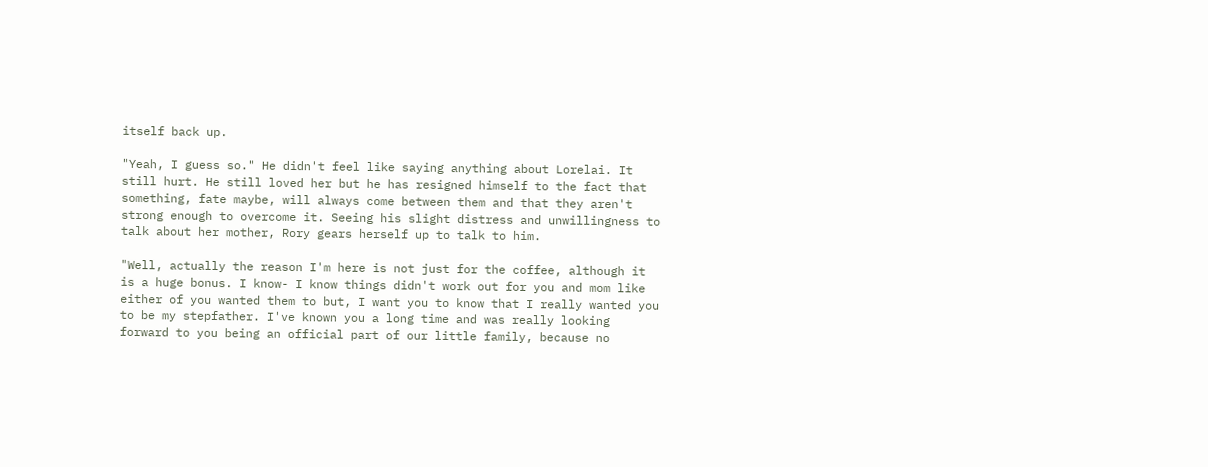itself back up.

"Yeah, I guess so." He didn't feel like saying anything about Lorelai. It still hurt. He still loved her but he has resigned himself to the fact that something, fate maybe, will always come between them and that they aren't strong enough to overcome it. Seeing his slight distress and unwillingness to talk about her mother, Rory gears herself up to talk to him.

"Well, actually the reason I'm here is not just for the coffee, although it is a huge bonus. I know- I know things didn't work out for you and mom like either of you wanted them to but, I want you to know that I really wanted you to be my stepfather. I've known you a long time and was really looking forward to you being an official part of our little family, because no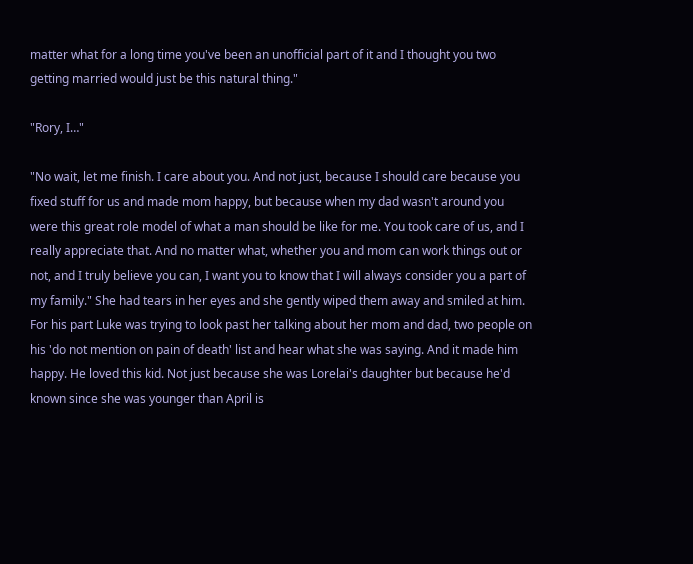matter what for a long time you've been an unofficial part of it and I thought you two getting married would just be this natural thing."

"Rory, I…"

"No wait, let me finish. I care about you. And not just, because I should care because you fixed stuff for us and made mom happy, but because when my dad wasn't around you were this great role model of what a man should be like for me. You took care of us, and I really appreciate that. And no matter what, whether you and mom can work things out or not, and I truly believe you can, I want you to know that I will always consider you a part of my family." She had tears in her eyes and she gently wiped them away and smiled at him. For his part Luke was trying to look past her talking about her mom and dad, two people on his 'do not mention on pain of death' list and hear what she was saying. And it made him happy. He loved this kid. Not just because she was Lorelai's daughter but because he'd known since she was younger than April is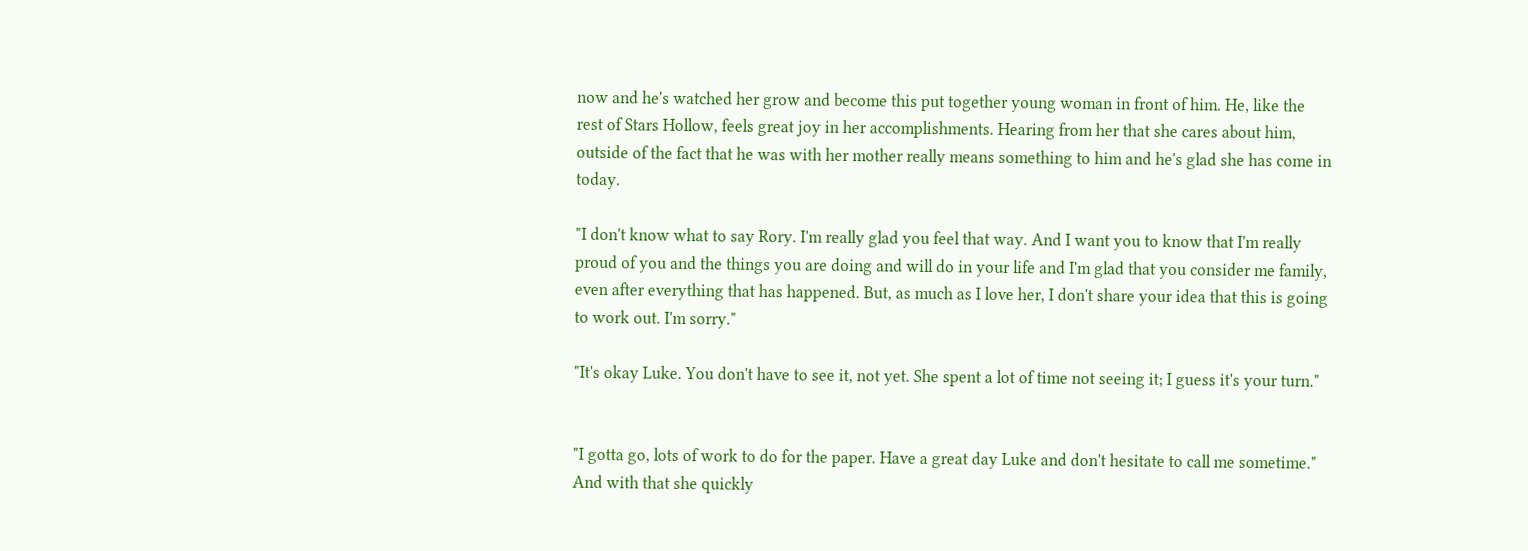now and he's watched her grow and become this put together young woman in front of him. He, like the rest of Stars Hollow, feels great joy in her accomplishments. Hearing from her that she cares about him, outside of the fact that he was with her mother really means something to him and he's glad she has come in today.

"I don't know what to say Rory. I'm really glad you feel that way. And I want you to know that I'm really proud of you and the things you are doing and will do in your life and I'm glad that you consider me family, even after everything that has happened. But, as much as I love her, I don't share your idea that this is going to work out. I'm sorry."

"It's okay Luke. You don't have to see it, not yet. She spent a lot of time not seeing it; I guess it's your turn."


"I gotta go, lots of work to do for the paper. Have a great day Luke and don't hesitate to call me sometime." And with that she quickly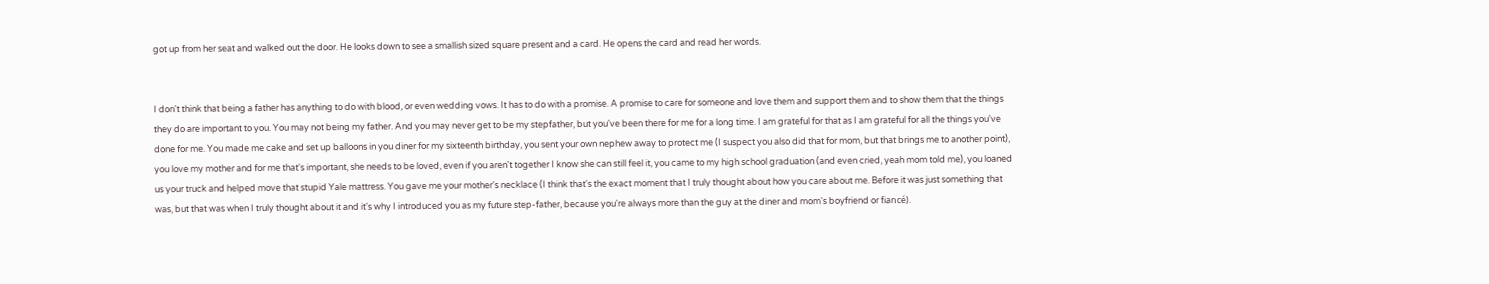got up from her seat and walked out the door. He looks down to see a smallish sized square present and a card. He opens the card and read her words.


I don't think that being a father has anything to do with blood, or even wedding vows. It has to do with a promise. A promise to care for someone and love them and support them and to show them that the things they do are important to you. You may not being my father. And you may never get to be my stepfather, but you've been there for me for a long time. I am grateful for that as I am grateful for all the things you've done for me. You made me cake and set up balloons in you diner for my sixteenth birthday, you sent your own nephew away to protect me (I suspect you also did that for mom, but that brings me to another point), you love my mother and for me that's important, she needs to be loved, even if you aren't together I know she can still feel it, you came to my high school graduation (and even cried, yeah mom told me), you loaned us your truck and helped move that stupid Yale mattress. You gave me your mother's necklace (I think that's the exact moment that I truly thought about how you care about me. Before it was just something that was, but that was when I truly thought about it and it's why I introduced you as my future step-father, because you're always more than the guy at the diner and mom's boyfriend or fiancé).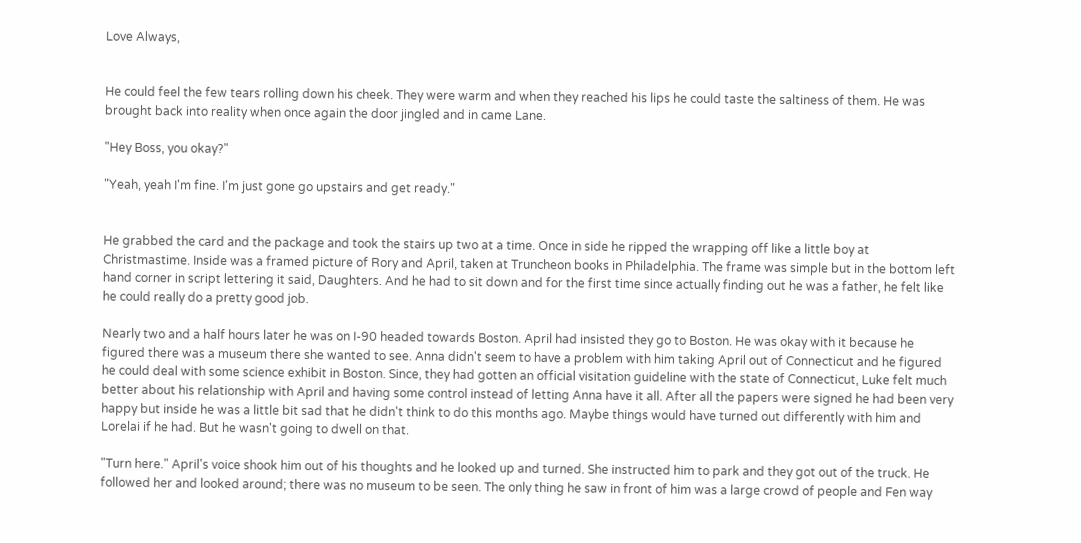Love Always,


He could feel the few tears rolling down his cheek. They were warm and when they reached his lips he could taste the saltiness of them. He was brought back into reality when once again the door jingled and in came Lane.

"Hey Boss, you okay?"

"Yeah, yeah I'm fine. I'm just gone go upstairs and get ready."


He grabbed the card and the package and took the stairs up two at a time. Once in side he ripped the wrapping off like a little boy at Christmastime. Inside was a framed picture of Rory and April, taken at Truncheon books in Philadelphia. The frame was simple but in the bottom left hand corner in script lettering it said, Daughters. And he had to sit down and for the first time since actually finding out he was a father, he felt like he could really do a pretty good job.

Nearly two and a half hours later he was on I-90 headed towards Boston. April had insisted they go to Boston. He was okay with it because he figured there was a museum there she wanted to see. Anna didn't seem to have a problem with him taking April out of Connecticut and he figured he could deal with some science exhibit in Boston. Since, they had gotten an official visitation guideline with the state of Connecticut, Luke felt much better about his relationship with April and having some control instead of letting Anna have it all. After all the papers were signed he had been very happy but inside he was a little bit sad that he didn't think to do this months ago. Maybe things would have turned out differently with him and Lorelai if he had. But he wasn't going to dwell on that.

"Turn here." April's voice shook him out of his thoughts and he looked up and turned. She instructed him to park and they got out of the truck. He followed her and looked around; there was no museum to be seen. The only thing he saw in front of him was a large crowd of people and Fen way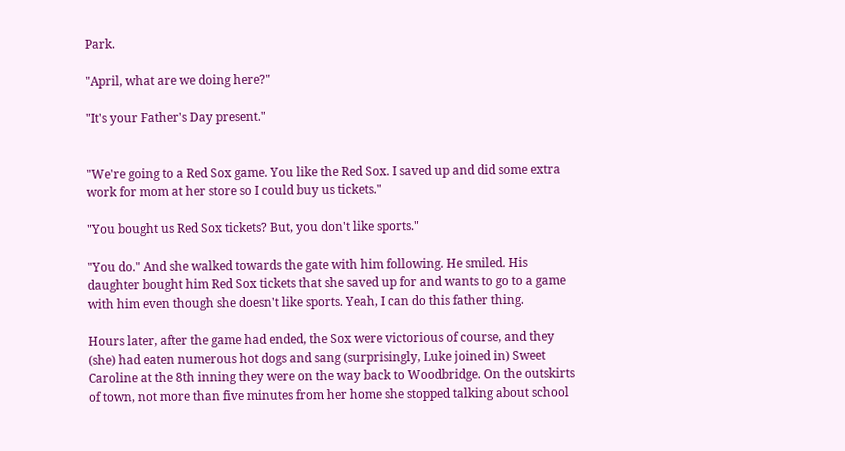Park.

"April, what are we doing here?"

"It's your Father's Day present."


"We're going to a Red Sox game. You like the Red Sox. I saved up and did some extra work for mom at her store so I could buy us tickets."

"You bought us Red Sox tickets? But, you don't like sports."

"You do." And she walked towards the gate with him following. He smiled. His daughter bought him Red Sox tickets that she saved up for and wants to go to a game with him even though she doesn't like sports. Yeah, I can do this father thing.

Hours later, after the game had ended, the Sox were victorious of course, and they (she) had eaten numerous hot dogs and sang (surprisingly, Luke joined in) Sweet Caroline at the 8th inning they were on the way back to Woodbridge. On the outskirts of town, not more than five minutes from her home she stopped talking about school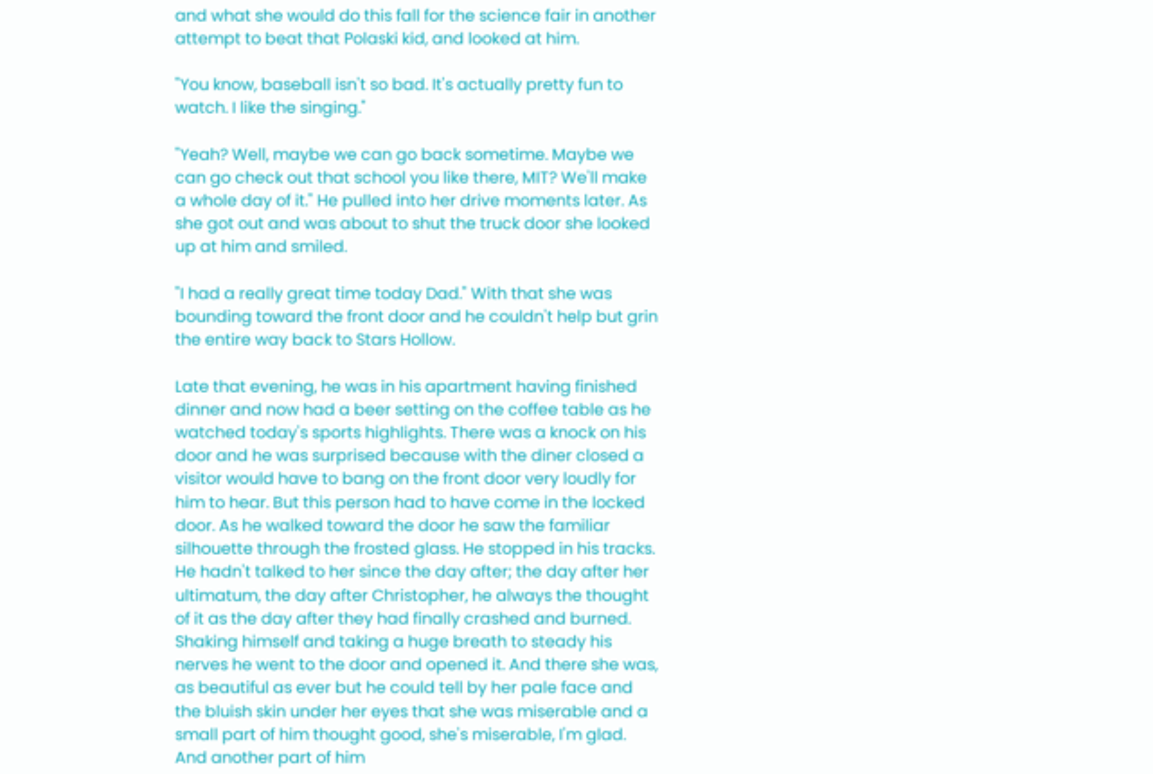and what she would do this fall for the science fair in another attempt to beat that Polaski kid, and looked at him.

"You know, baseball isn't so bad. It's actually pretty fun to watch. I like the singing."

"Yeah? Well, maybe we can go back sometime. Maybe we can go check out that school you like there, MIT? We'll make a whole day of it." He pulled into her drive moments later. As she got out and was about to shut the truck door she looked up at him and smiled.

"I had a really great time today Dad." With that she was bounding toward the front door and he couldn't help but grin the entire way back to Stars Hollow.

Late that evening, he was in his apartment having finished dinner and now had a beer setting on the coffee table as he watched today's sports highlights. There was a knock on his door and he was surprised because with the diner closed a visitor would have to bang on the front door very loudly for him to hear. But this person had to have come in the locked door. As he walked toward the door he saw the familiar silhouette through the frosted glass. He stopped in his tracks. He hadn't talked to her since the day after; the day after her ultimatum, the day after Christopher, he always the thought of it as the day after they had finally crashed and burned. Shaking himself and taking a huge breath to steady his nerves he went to the door and opened it. And there she was, as beautiful as ever but he could tell by her pale face and the bluish skin under her eyes that she was miserable and a small part of him thought good, she's miserable, I'm glad. And another part of him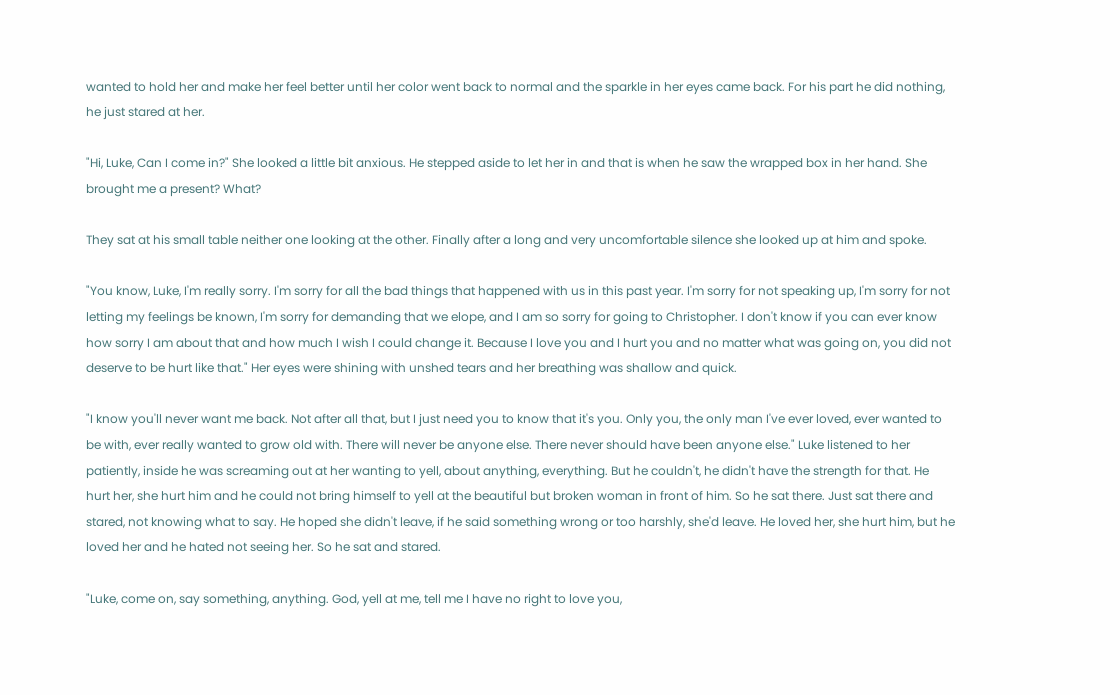wanted to hold her and make her feel better until her color went back to normal and the sparkle in her eyes came back. For his part he did nothing, he just stared at her.

"Hi, Luke, Can I come in?" She looked a little bit anxious. He stepped aside to let her in and that is when he saw the wrapped box in her hand. She brought me a present? What?

They sat at his small table neither one looking at the other. Finally after a long and very uncomfortable silence she looked up at him and spoke.

"You know, Luke, I'm really sorry. I'm sorry for all the bad things that happened with us in this past year. I'm sorry for not speaking up, I'm sorry for not letting my feelings be known, I'm sorry for demanding that we elope, and I am so sorry for going to Christopher. I don't know if you can ever know how sorry I am about that and how much I wish I could change it. Because I love you and I hurt you and no matter what was going on, you did not deserve to be hurt like that." Her eyes were shining with unshed tears and her breathing was shallow and quick.

"I know you'll never want me back. Not after all that, but I just need you to know that it's you. Only you, the only man I've ever loved, ever wanted to be with, ever really wanted to grow old with. There will never be anyone else. There never should have been anyone else." Luke listened to her patiently, inside he was screaming out at her wanting to yell, about anything, everything. But he couldn't, he didn't have the strength for that. He hurt her, she hurt him and he could not bring himself to yell at the beautiful but broken woman in front of him. So he sat there. Just sat there and stared, not knowing what to say. He hoped she didn't leave, if he said something wrong or too harshly, she'd leave. He loved her, she hurt him, but he loved her and he hated not seeing her. So he sat and stared.

"Luke, come on, say something, anything. God, yell at me, tell me I have no right to love you,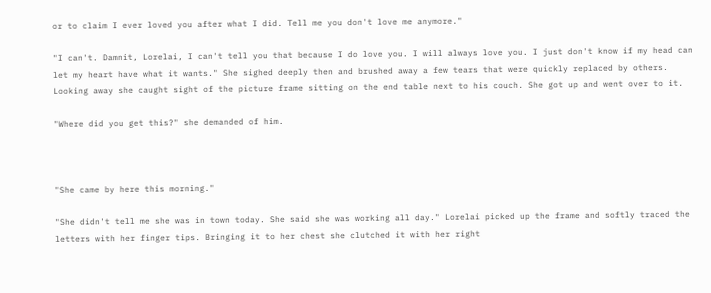or to claim I ever loved you after what I did. Tell me you don't love me anymore."

"I can't. Damnit, Lorelai, I can't tell you that because I do love you. I will always love you. I just don't know if my head can let my heart have what it wants." She sighed deeply then and brushed away a few tears that were quickly replaced by others. Looking away she caught sight of the picture frame sitting on the end table next to his couch. She got up and went over to it.

"Where did you get this?" she demanded of him.



"She came by here this morning."

"She didn't tell me she was in town today. She said she was working all day." Lorelai picked up the frame and softly traced the letters with her finger tips. Bringing it to her chest she clutched it with her right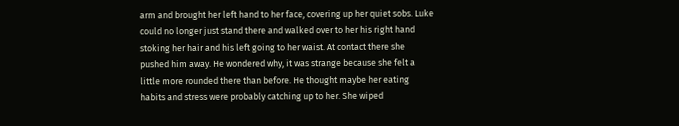arm and brought her left hand to her face, covering up her quiet sobs. Luke could no longer just stand there and walked over to her his right hand stoking her hair and his left going to her waist. At contact there she pushed him away. He wondered why, it was strange because she felt a little more rounded there than before. He thought maybe her eating habits and stress were probably catching up to her. She wiped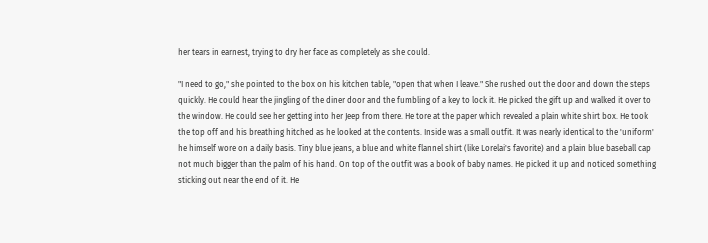her tears in earnest, trying to dry her face as completely as she could.

"I need to go," she pointed to the box on his kitchen table, "open that when I leave." She rushed out the door and down the steps quickly. He could hear the jingling of the diner door and the fumbling of a key to lock it. He picked the gift up and walked it over to the window. He could see her getting into her Jeep from there. He tore at the paper which revealed a plain white shirt box. He took the top off and his breathing hitched as he looked at the contents. Inside was a small outfit. It was nearly identical to the 'uniform' he himself wore on a daily basis. Tiny blue jeans, a blue and white flannel shirt (like Lorelai's favorite) and a plain blue baseball cap not much bigger than the palm of his hand. On top of the outfit was a book of baby names. He picked it up and noticed something sticking out near the end of it. He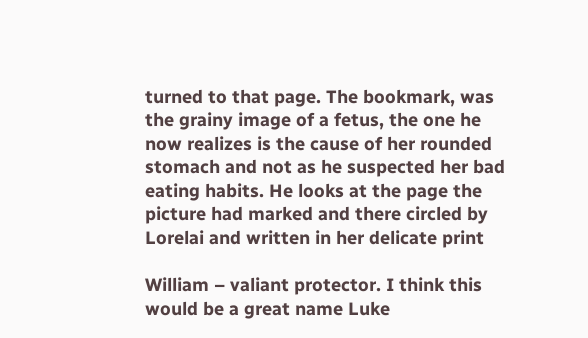turned to that page. The bookmark, was the grainy image of a fetus, the one he now realizes is the cause of her rounded stomach and not as he suspected her bad eating habits. He looks at the page the picture had marked and there circled by Lorelai and written in her delicate print

William – valiant protector. I think this would be a great name Luke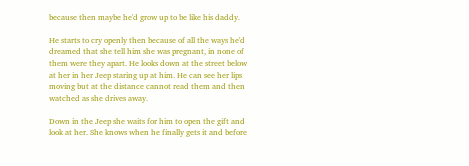because then maybe he'd grow up to be like his daddy.

He starts to cry openly then because of all the ways he'd dreamed that she tell him she was pregnant, in none of them were they apart. He looks down at the street below at her in her Jeep staring up at him. He can see her lips moving but at the distance cannot read them and then watched as she drives away.

Down in the Jeep she waits for him to open the gift and look at her. She knows when he finally gets it and before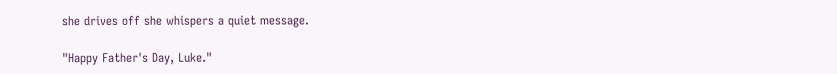she drives off she whispers a quiet message.

"Happy Father's Day, Luke."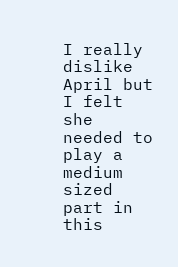I really dislike April but I felt she needed to play a medium sized part in this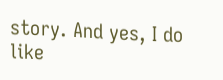story. And yes, I do like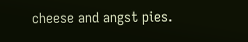cheese and angst pies.